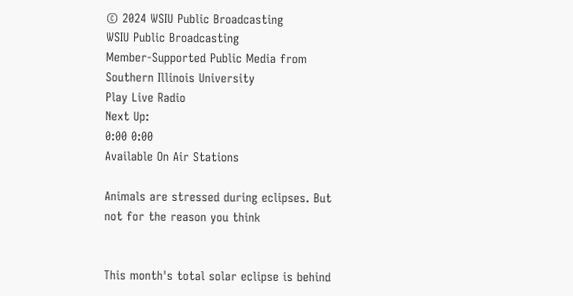© 2024 WSIU Public Broadcasting
WSIU Public Broadcasting
Member-Supported Public Media from Southern Illinois University
Play Live Radio
Next Up:
0:00 0:00
Available On Air Stations

Animals are stressed during eclipses. But not for the reason you think


This month's total solar eclipse is behind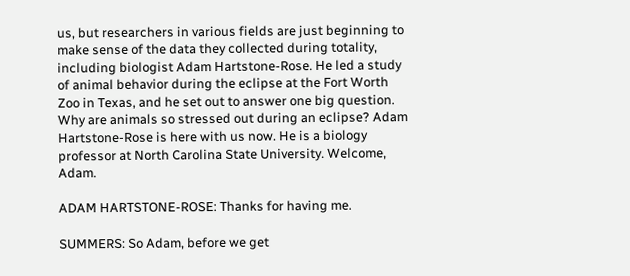us, but researchers in various fields are just beginning to make sense of the data they collected during totality, including biologist Adam Hartstone-Rose. He led a study of animal behavior during the eclipse at the Fort Worth Zoo in Texas, and he set out to answer one big question. Why are animals so stressed out during an eclipse? Adam Hartstone-Rose is here with us now. He is a biology professor at North Carolina State University. Welcome, Adam.

ADAM HARTSTONE-ROSE: Thanks for having me.

SUMMERS: So Adam, before we get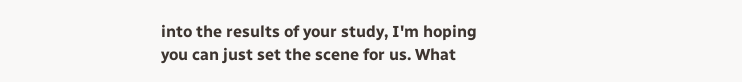into the results of your study, I'm hoping you can just set the scene for us. What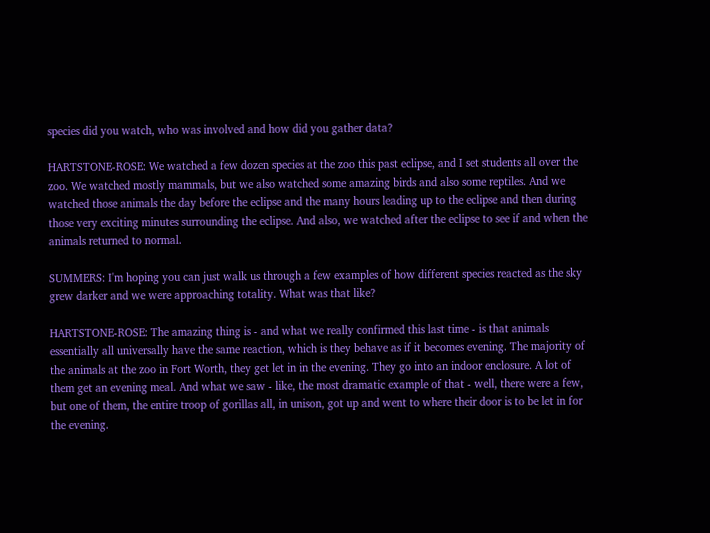species did you watch, who was involved and how did you gather data?

HARTSTONE-ROSE: We watched a few dozen species at the zoo this past eclipse, and I set students all over the zoo. We watched mostly mammals, but we also watched some amazing birds and also some reptiles. And we watched those animals the day before the eclipse and the many hours leading up to the eclipse and then during those very exciting minutes surrounding the eclipse. And also, we watched after the eclipse to see if and when the animals returned to normal.

SUMMERS: I'm hoping you can just walk us through a few examples of how different species reacted as the sky grew darker and we were approaching totality. What was that like?

HARTSTONE-ROSE: The amazing thing is - and what we really confirmed this last time - is that animals essentially all universally have the same reaction, which is they behave as if it becomes evening. The majority of the animals at the zoo in Fort Worth, they get let in in the evening. They go into an indoor enclosure. A lot of them get an evening meal. And what we saw - like, the most dramatic example of that - well, there were a few, but one of them, the entire troop of gorillas all, in unison, got up and went to where their door is to be let in for the evening.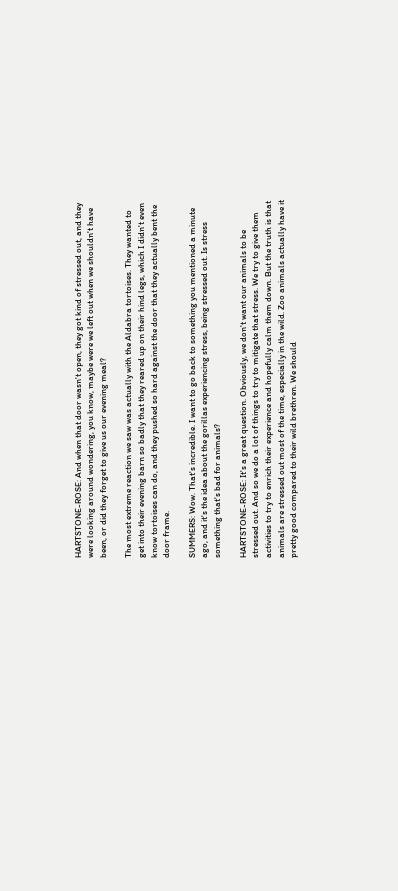HARTSTONE-ROSE: And when that door wasn't open, they got kind of stressed out, and they were looking around wondering, you know, maybe were we left out when we shouldn't have been, or did they forget to give us our evening meal?

The most extreme reaction we saw was actually with the Aldabra tortoises. They wanted to get into their evening barn so badly that they reared up on their hind legs, which I didn't even know tortoises can do, and they pushed so hard against the door that they actually bent the door frame.

SUMMERS: Wow. That's incredible. I want to go back to something you mentioned a minute ago, and it's the idea about the gorillas experiencing stress, being stressed out. Is stress something that's bad for animals?

HARTSTONE-ROSE: It's a great question. Obviously, we don't want our animals to be stressed out. And so we do a lot of things to try to mitigate that stress. We try to give them activities to try to enrich their experience and hopefully calm them down. But the truth is that animals are stressed out most of the time, especially in the wild. Zoo animals actually have it pretty good compared to their wild brethren. We should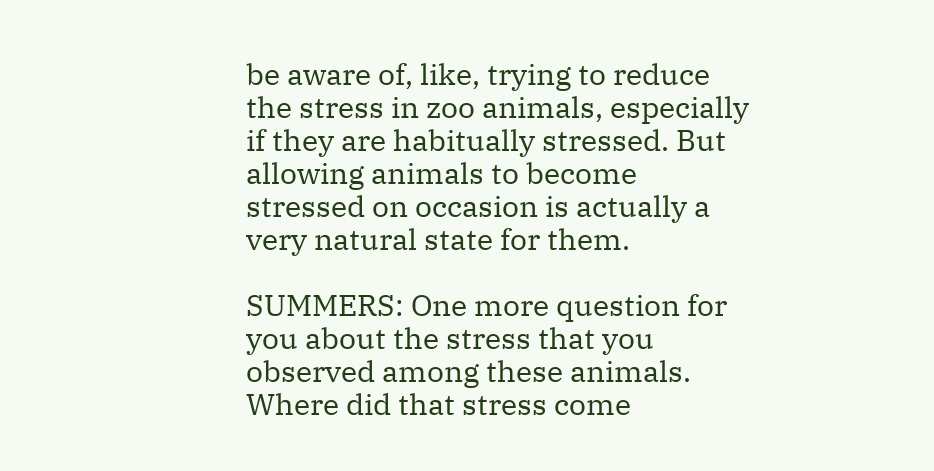be aware of, like, trying to reduce the stress in zoo animals, especially if they are habitually stressed. But allowing animals to become stressed on occasion is actually a very natural state for them.

SUMMERS: One more question for you about the stress that you observed among these animals. Where did that stress come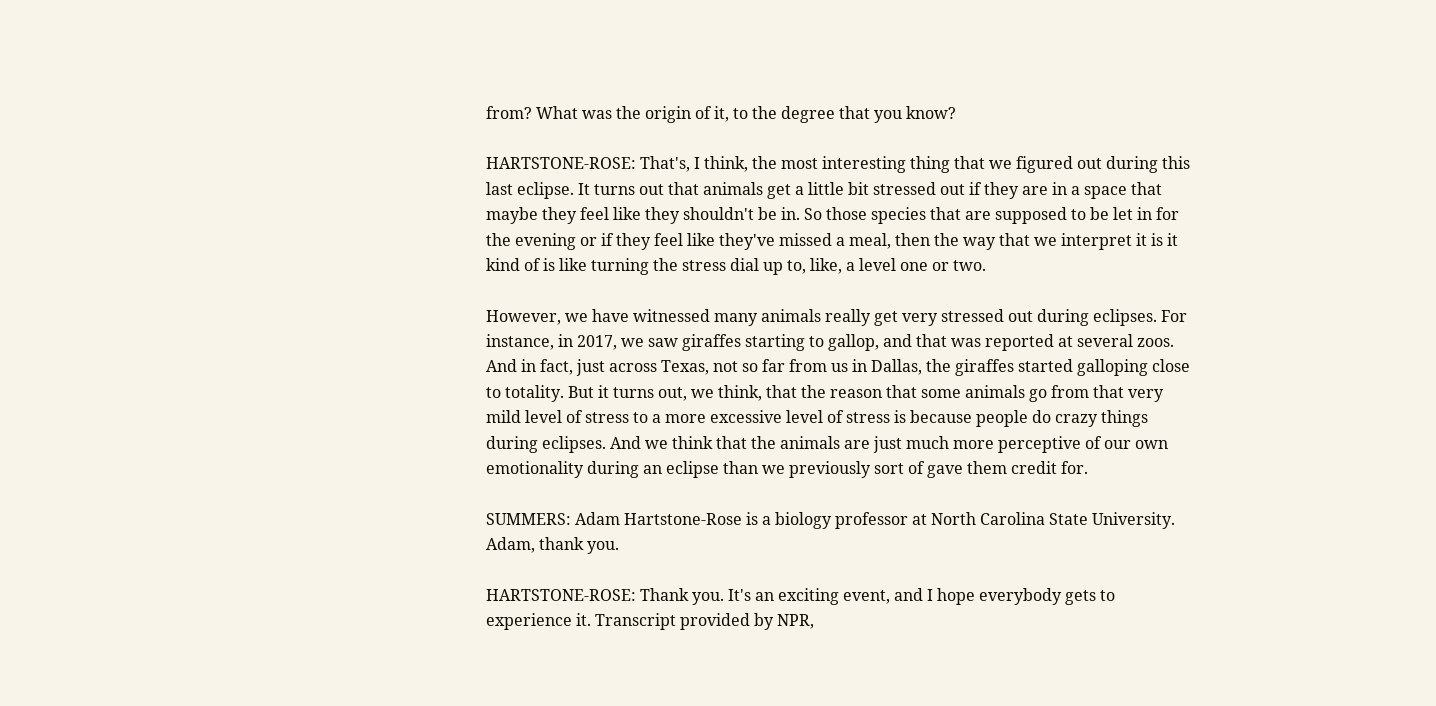from? What was the origin of it, to the degree that you know?

HARTSTONE-ROSE: That's, I think, the most interesting thing that we figured out during this last eclipse. It turns out that animals get a little bit stressed out if they are in a space that maybe they feel like they shouldn't be in. So those species that are supposed to be let in for the evening or if they feel like they've missed a meal, then the way that we interpret it is it kind of is like turning the stress dial up to, like, a level one or two.

However, we have witnessed many animals really get very stressed out during eclipses. For instance, in 2017, we saw giraffes starting to gallop, and that was reported at several zoos. And in fact, just across Texas, not so far from us in Dallas, the giraffes started galloping close to totality. But it turns out, we think, that the reason that some animals go from that very mild level of stress to a more excessive level of stress is because people do crazy things during eclipses. And we think that the animals are just much more perceptive of our own emotionality during an eclipse than we previously sort of gave them credit for.

SUMMERS: Adam Hartstone-Rose is a biology professor at North Carolina State University. Adam, thank you.

HARTSTONE-ROSE: Thank you. It's an exciting event, and I hope everybody gets to experience it. Transcript provided by NPR,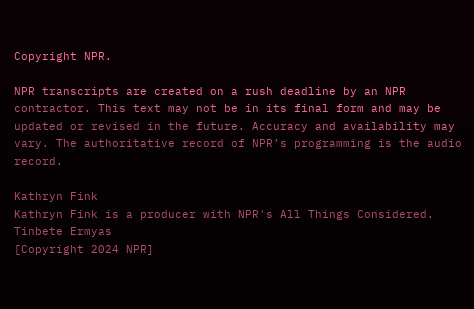Copyright NPR.

NPR transcripts are created on a rush deadline by an NPR contractor. This text may not be in its final form and may be updated or revised in the future. Accuracy and availability may vary. The authoritative record of NPR’s programming is the audio record.

Kathryn Fink
Kathryn Fink is a producer with NPR's All Things Considered.
Tinbete Ermyas
[Copyright 2024 NPR]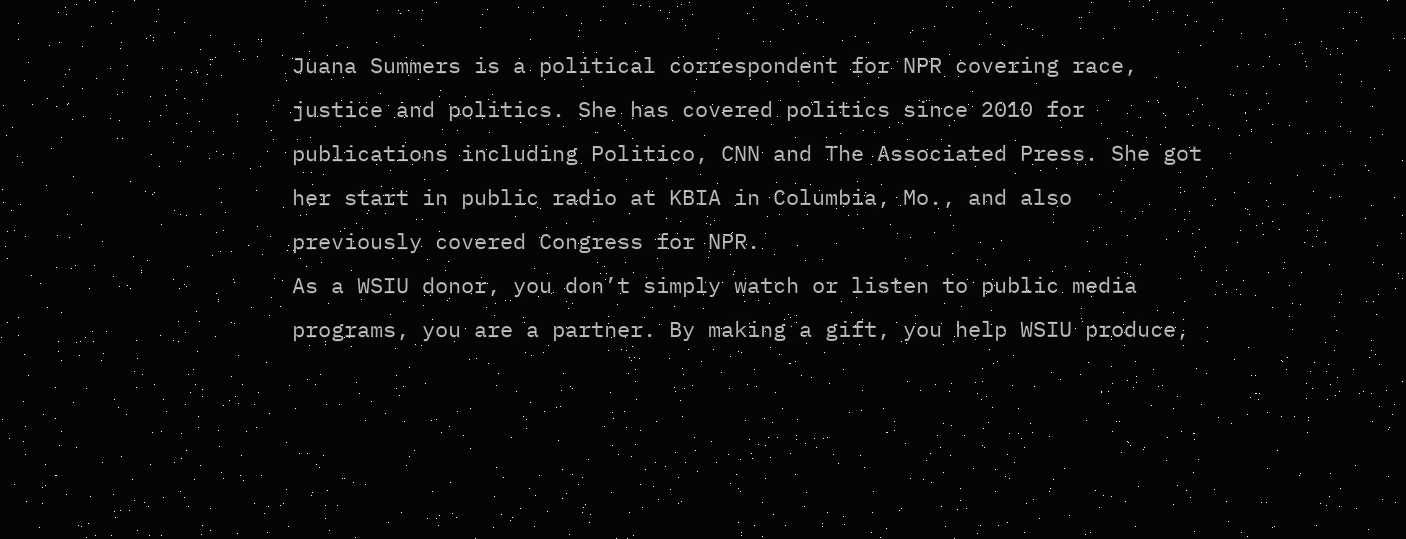Juana Summers is a political correspondent for NPR covering race, justice and politics. She has covered politics since 2010 for publications including Politico, CNN and The Associated Press. She got her start in public radio at KBIA in Columbia, Mo., and also previously covered Congress for NPR.
As a WSIU donor, you don’t simply watch or listen to public media programs, you are a partner. By making a gift, you help WSIU produce,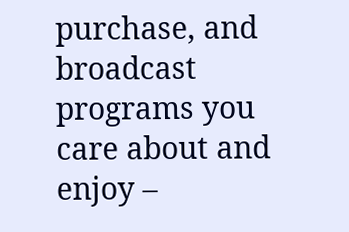purchase, and broadcast programs you care about and enjoy –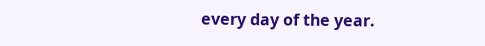every day of the year.